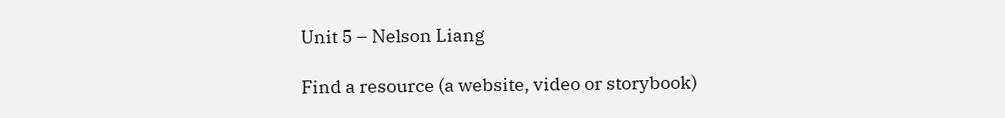Unit 5 – Nelson Liang

Find a resource (a website, video or storybook)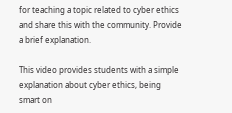for teaching a topic related to cyber ethics and share this with the community. Provide a brief explanation.

This video provides students with a simple explanation about cyber ethics, being smart on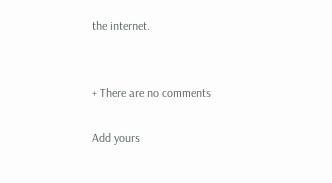the internet.


+ There are no comments

Add yours